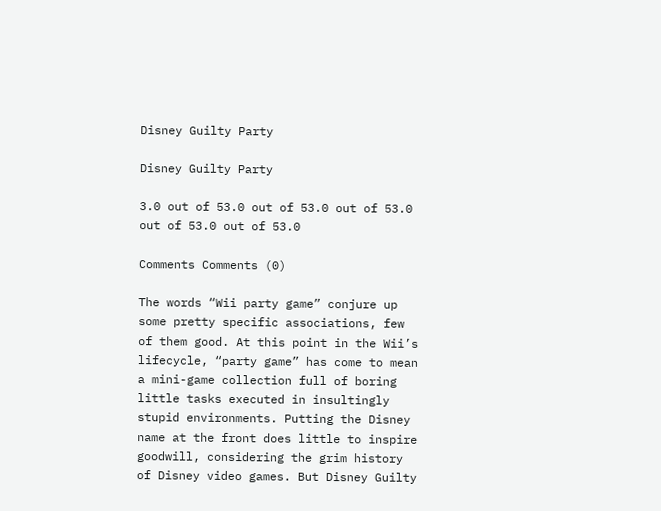Disney Guilty Party

Disney Guilty Party

3.0 out of 53.0 out of 53.0 out of 53.0 out of 53.0 out of 53.0

Comments Comments (0)

The words “Wii party game” conjure up some pretty specific associations, few of them good. At this point in the Wii’s lifecycle, “party game” has come to mean a mini-game collection full of boring little tasks executed in insultingly stupid environments. Putting the Disney name at the front does little to inspire goodwill, considering the grim history of Disney video games. But Disney Guilty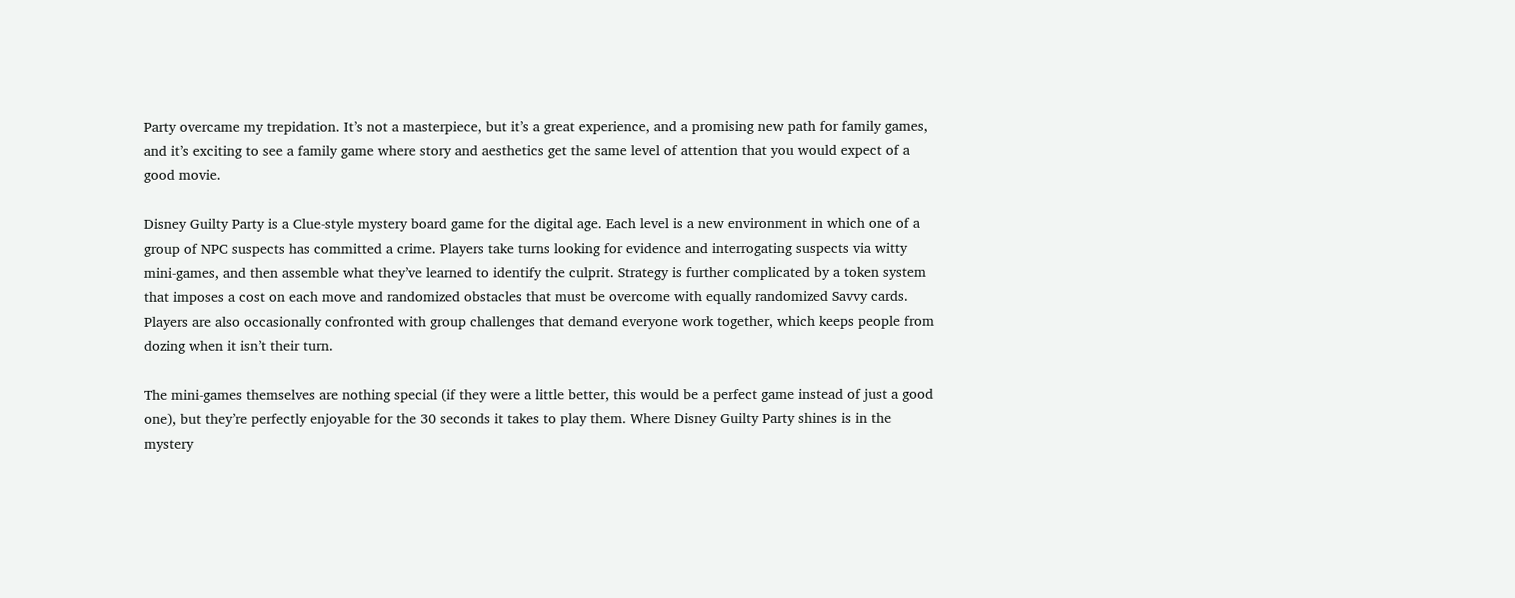Party overcame my trepidation. It’s not a masterpiece, but it’s a great experience, and a promising new path for family games, and it’s exciting to see a family game where story and aesthetics get the same level of attention that you would expect of a good movie.

Disney Guilty Party is a Clue-style mystery board game for the digital age. Each level is a new environment in which one of a group of NPC suspects has committed a crime. Players take turns looking for evidence and interrogating suspects via witty mini-games, and then assemble what they’ve learned to identify the culprit. Strategy is further complicated by a token system that imposes a cost on each move and randomized obstacles that must be overcome with equally randomized Savvy cards. Players are also occasionally confronted with group challenges that demand everyone work together, which keeps people from dozing when it isn’t their turn.

The mini-games themselves are nothing special (if they were a little better, this would be a perfect game instead of just a good one), but they’re perfectly enjoyable for the 30 seconds it takes to play them. Where Disney Guilty Party shines is in the mystery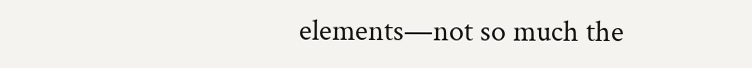elements—not so much the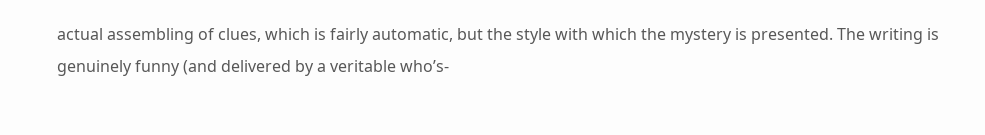actual assembling of clues, which is fairly automatic, but the style with which the mystery is presented. The writing is genuinely funny (and delivered by a veritable who’s-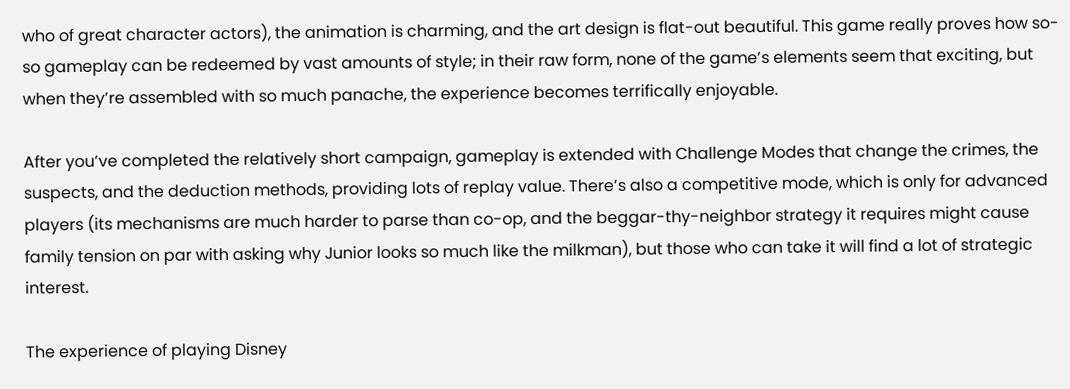who of great character actors), the animation is charming, and the art design is flat-out beautiful. This game really proves how so-so gameplay can be redeemed by vast amounts of style; in their raw form, none of the game’s elements seem that exciting, but when they’re assembled with so much panache, the experience becomes terrifically enjoyable.

After you’ve completed the relatively short campaign, gameplay is extended with Challenge Modes that change the crimes, the suspects, and the deduction methods, providing lots of replay value. There’s also a competitive mode, which is only for advanced players (its mechanisms are much harder to parse than co-op, and the beggar-thy-neighbor strategy it requires might cause family tension on par with asking why Junior looks so much like the milkman), but those who can take it will find a lot of strategic interest.

The experience of playing Disney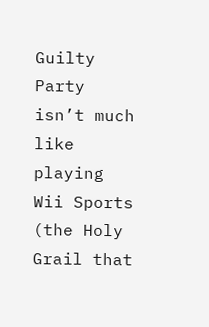Guilty Party isn’t much like playing Wii Sports (the Holy Grail that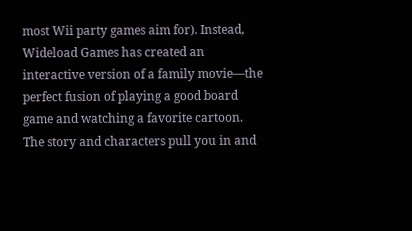most Wii party games aim for). Instead, Wideload Games has created an interactive version of a family movie—the perfect fusion of playing a good board game and watching a favorite cartoon. The story and characters pull you in and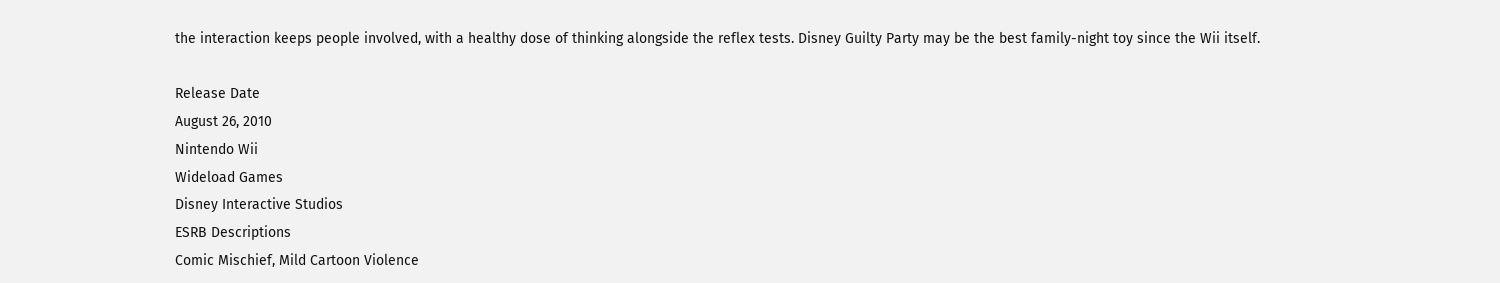the interaction keeps people involved, with a healthy dose of thinking alongside the reflex tests. Disney Guilty Party may be the best family-night toy since the Wii itself.

Release Date
August 26, 2010
Nintendo Wii
Wideload Games
Disney Interactive Studios
ESRB Descriptions
Comic Mischief, Mild Cartoon Violence